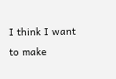I think I want to make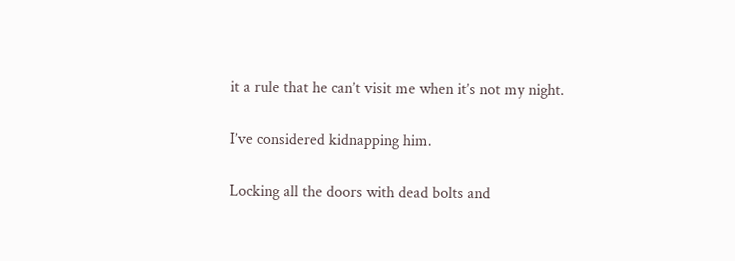it a rule that he can’t visit me when it’s not my night.

I’ve considered kidnapping him.

Locking all the doors with dead bolts and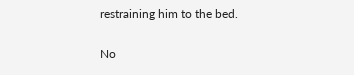restraining him to the bed.

No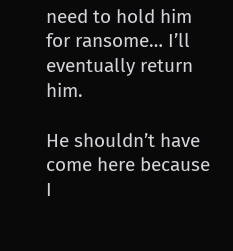need to hold him for ransome… I’ll eventually return him.

He shouldn’t have come here because I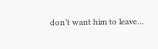don’t want him to leave…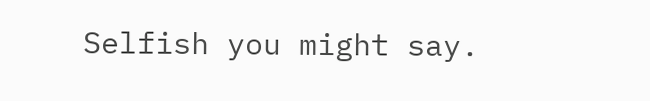Selfish you might say.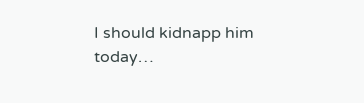I should kidnapp him today…